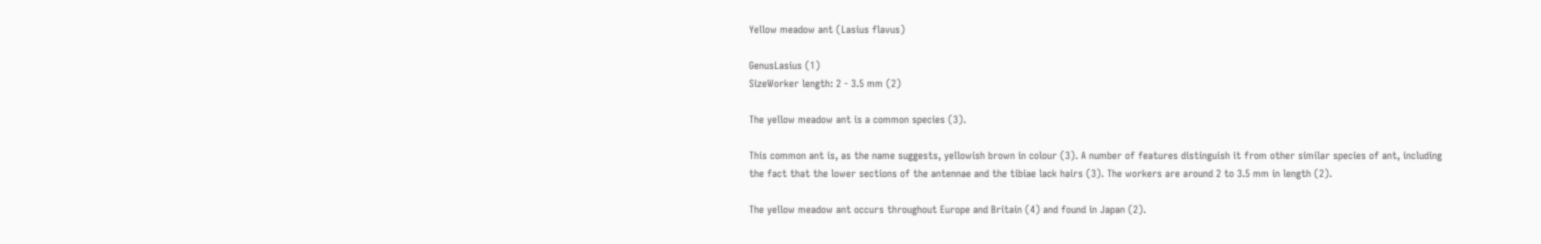Yellow meadow ant (Lasius flavus)

GenusLasius (1)
SizeWorker length: 2 - 3.5 mm (2)

The yellow meadow ant is a common species (3).

This common ant is, as the name suggests, yellowish brown in colour (3). A number of features distinguish it from other similar species of ant, including the fact that the lower sections of the antennae and the tibiae lack hairs (3). The workers are around 2 to 3.5 mm in length (2).

The yellow meadow ant occurs throughout Europe and Britain (4) and found in Japan (2).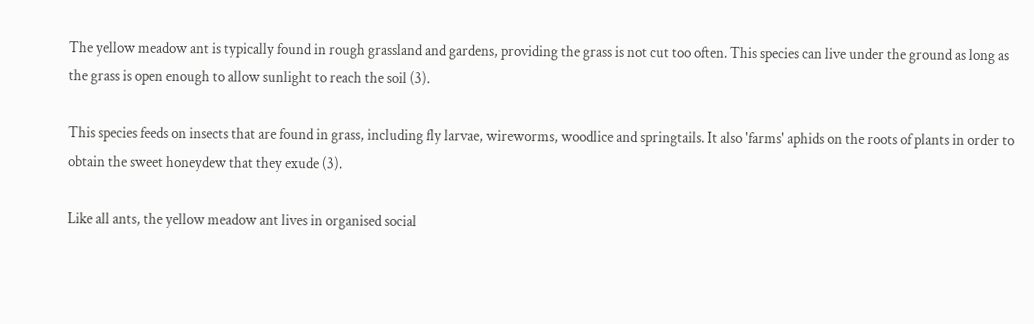The yellow meadow ant is typically found in rough grassland and gardens, providing the grass is not cut too often. This species can live under the ground as long as the grass is open enough to allow sunlight to reach the soil (3).

This species feeds on insects that are found in grass, including fly larvae, wireworms, woodlice and springtails. It also 'farms' aphids on the roots of plants in order to obtain the sweet honeydew that they exude (3).

Like all ants, the yellow meadow ant lives in organised social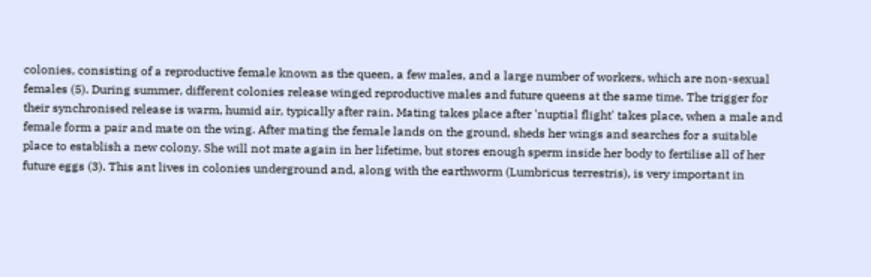colonies, consisting of a reproductive female known as the queen, a few males, and a large number of workers, which are non-sexual females (5). During summer, different colonies release winged reproductive males and future queens at the same time. The trigger for their synchronised release is warm, humid air, typically after rain. Mating takes place after 'nuptial flight' takes place, when a male and female form a pair and mate on the wing. After mating the female lands on the ground, sheds her wings and searches for a suitable place to establish a new colony. She will not mate again in her lifetime, but stores enough sperm inside her body to fertilise all of her future eggs (3). This ant lives in colonies underground and, along with the earthworm (Lumbricus terrestris), is very important in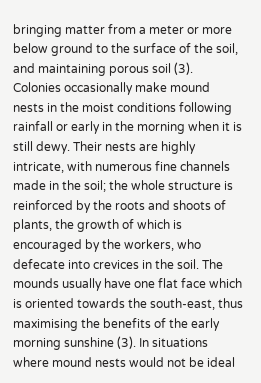bringing matter from a meter or more below ground to the surface of the soil, and maintaining porous soil (3). Colonies occasionally make mound nests in the moist conditions following rainfall or early in the morning when it is still dewy. Their nests are highly intricate, with numerous fine channels made in the soil; the whole structure is reinforced by the roots and shoots of plants, the growth of which is encouraged by the workers, who defecate into crevices in the soil. The mounds usually have one flat face which is oriented towards the south-east, thus maximising the benefits of the early morning sunshine (3). In situations where mound nests would not be ideal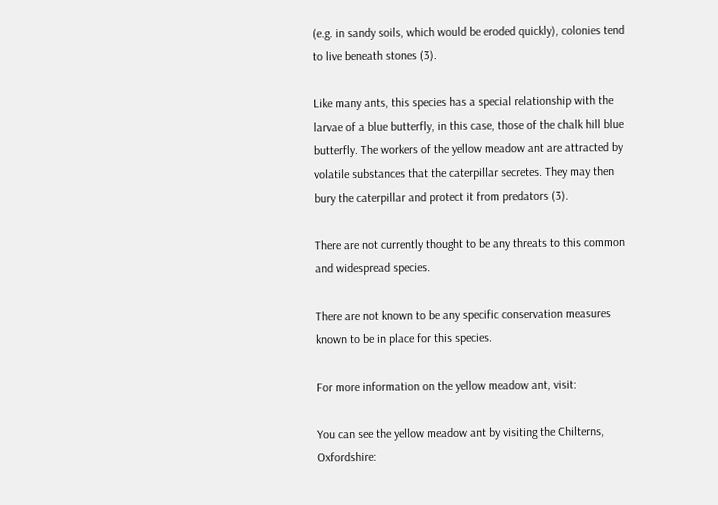(e.g. in sandy soils, which would be eroded quickly), colonies tend to live beneath stones (3).

Like many ants, this species has a special relationship with the larvae of a blue butterfly, in this case, those of the chalk hill blue butterfly. The workers of the yellow meadow ant are attracted by volatile substances that the caterpillar secretes. They may then bury the caterpillar and protect it from predators (3).

There are not currently thought to be any threats to this common and widespread species.

There are not known to be any specific conservation measures known to be in place for this species.

For more information on the yellow meadow ant, visit:

You can see the yellow meadow ant by visiting the Chilterns, Oxfordshire: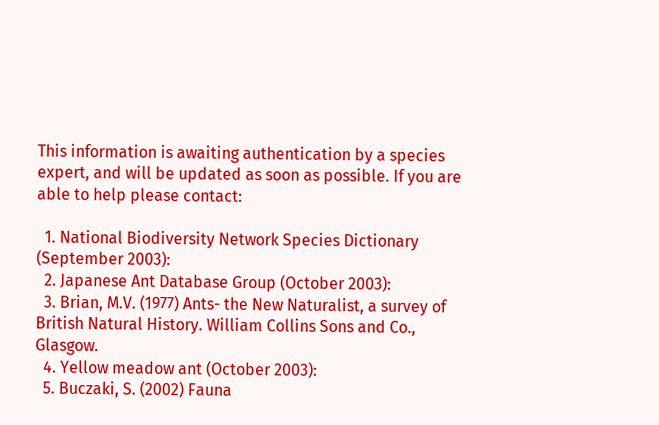This information is awaiting authentication by a species expert, and will be updated as soon as possible. If you are able to help please contact:

  1. National Biodiversity Network Species Dictionary (September 2003):
  2. Japanese Ant Database Group (October 2003):
  3. Brian, M.V. (1977) Ants- the New Naturalist, a survey of British Natural History. William Collins Sons and Co., Glasgow.
  4. Yellow meadow ant (October 2003):
  5. Buczaki, S. (2002) Fauna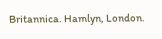Britannica. Hamlyn, London.